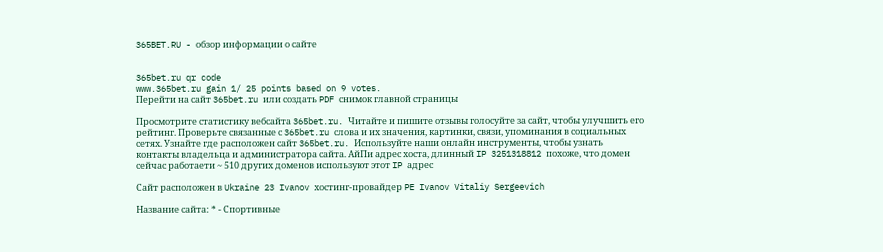365BET.RU - обзор информации о сайте


365bet.ru qr code
www.365bet.ru gain 1/ 25 points based on 9 votes.
Перейти на сайт 365bet.ru или создать PDF снимок главной страницы

Просмотрите статистику вебсайта 365bet.ru. Читайте и пишите отзывы голосуйте за сайт, чтобы улучшить его рейтинг. Проверьте связанные с 365bet.ru слова и их значения, картинки, связи, упоминания в социальных сетях. Узнайте где расположен сайт 365bet.ru. Используйте наши онлайн инструменты, чтобы узнать контакты владельца и администратора сайта. АйПи адрес хоста, длинный IP 3251318812 похоже, что домен сейчас работаети ~ 510 других доменов используют этот IP адрес

Сайт расположен в Ukraine 23 Ivanov хостинг-провайдер PE Ivanov Vitaliy Sergeevich

Название сайта: * - Спортивные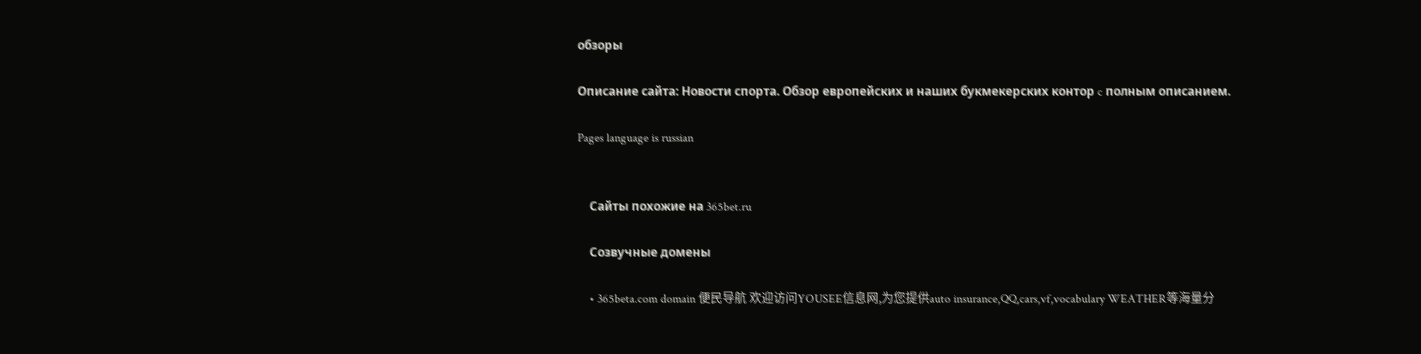обзоры

Описание сайта: Новости спорта. Обзор европейских и наших букмекерских контор c полным описанием.

Pages language is russian


    Сайты похожие на 365bet.ru

    Созвучные домены

    • 365beta.com domain 便民导航 欢迎访问YOUSEE信息网,为您提供auto insurance,QQ,cars,vf,vocabulary WEATHER等海量分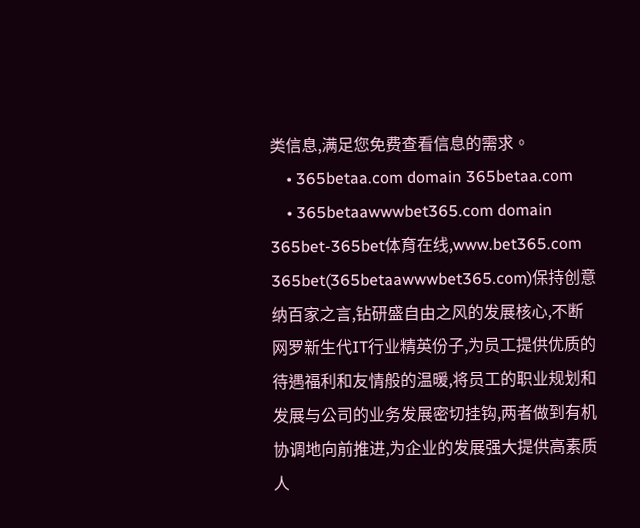类信息,满足您免费查看信息的需求。
    • 365betaa.com domain 365betaa.com
    • 365betaawwwbet365.com domain 365bet-365bet体育在线,www.bet365.com 365bet(365betaawwwbet365.com)保持创意纳百家之言,钻研盛自由之风的发展核心,不断网罗新生代IT行业精英份子,为员工提供优质的待遇福利和友情般的温暖,将员工的职业规划和发展与公司的业务发展密切挂钩,两者做到有机协调地向前推进,为企业的发展强大提供高素质人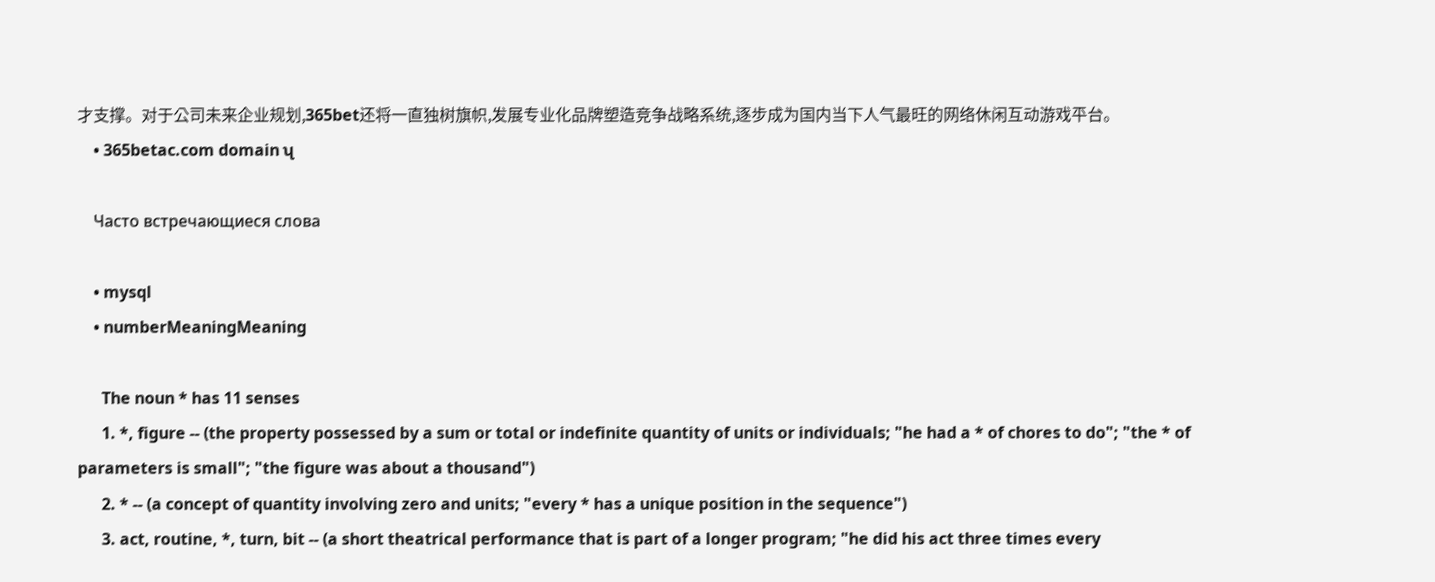才支撑。对于公司未来企业规划,365bet还将一直独树旗帜,发展专业化品牌塑造竞争战略系统,逐步成为国内当下人气最旺的网络休闲互动游戏平台。
    • 365betac.com domain ʯ

    Часто встречающиеся слова

    • mysql
    • numberMeaningMeaning

      The noun * has 11 senses
      1. *, figure -- (the property possessed by a sum or total or indefinite quantity of units or individuals; "he had a * of chores to do"; "the * of parameters is small"; "the figure was about a thousand")
      2. * -- (a concept of quantity involving zero and units; "every * has a unique position in the sequence")
      3. act, routine, *, turn, bit -- (a short theatrical performance that is part of a longer program; "he did his act three times every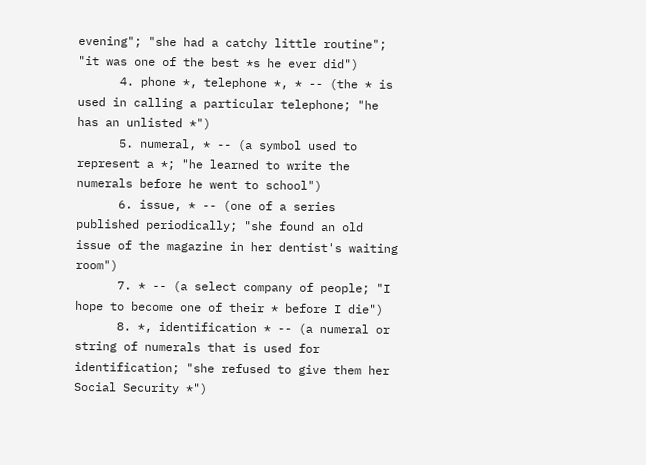evening"; "she had a catchy little routine"; "it was one of the best *s he ever did")
      4. phone *, telephone *, * -- (the * is used in calling a particular telephone; "he has an unlisted *")
      5. numeral, * -- (a symbol used to represent a *; "he learned to write the numerals before he went to school")
      6. issue, * -- (one of a series published periodically; "she found an old issue of the magazine in her dentist's waiting room")
      7. * -- (a select company of people; "I hope to become one of their * before I die")
      8. *, identification * -- (a numeral or string of numerals that is used for identification; "she refused to give them her Social Security *")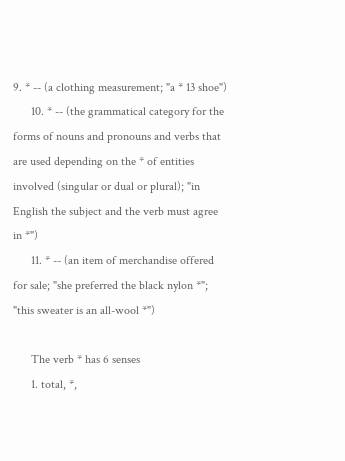9. * -- (a clothing measurement; "a * 13 shoe")
      10. * -- (the grammatical category for the forms of nouns and pronouns and verbs that are used depending on the * of entities involved (singular or dual or plural); "in English the subject and the verb must agree in *")
      11. * -- (an item of merchandise offered for sale; "she preferred the black nylon *"; "this sweater is an all-wool *")

      The verb * has 6 senses
      1. total, *,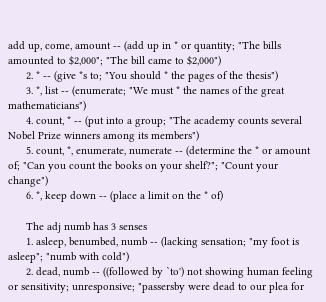add up, come, amount -- (add up in * or quantity; "The bills amounted to $2,000"; "The bill came to $2,000")
      2. * -- (give *s to; "You should * the pages of the thesis")
      3. *, list -- (enumerate; "We must * the names of the great mathematicians")
      4. count, * -- (put into a group; "The academy counts several Nobel Prize winners among its members")
      5. count, *, enumerate, numerate -- (determine the * or amount of; "Can you count the books on your shelf?"; "Count your change")
      6. *, keep down -- (place a limit on the * of)

      The adj numb has 3 senses
      1. asleep, benumbed, numb -- (lacking sensation; "my foot is asleep"; "numb with cold")
      2. dead, numb -- ((followed by `to') not showing human feeling or sensitivity; unresponsive; "passersby were dead to our plea for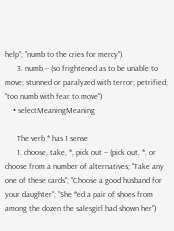help"; "numb to the cries for mercy")
      3. numb -- (so frightened as to be unable to move; stunned or paralyzed with terror; petrified; "too numb with fear to move")
    • selectMeaningMeaning

      The verb * has 1 sense
      1. choose, take, *, pick out -- (pick out, *, or choose from a number of alternatives; "Take any one of these cards"; "Choose a good husband for your daughter"; "She *ed a pair of shoes from among the dozen the salesgirl had shown her")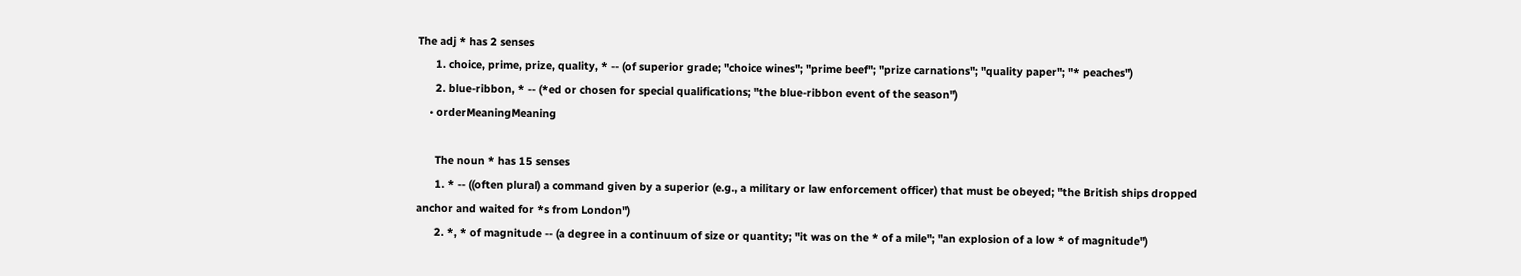The adj * has 2 senses
      1. choice, prime, prize, quality, * -- (of superior grade; "choice wines"; "prime beef"; "prize carnations"; "quality paper"; "* peaches")
      2. blue-ribbon, * -- (*ed or chosen for special qualifications; "the blue-ribbon event of the season")
    • orderMeaningMeaning

      The noun * has 15 senses
      1. * -- ((often plural) a command given by a superior (e.g., a military or law enforcement officer) that must be obeyed; "the British ships dropped anchor and waited for *s from London")
      2. *, * of magnitude -- (a degree in a continuum of size or quantity; "it was on the * of a mile"; "an explosion of a low * of magnitude")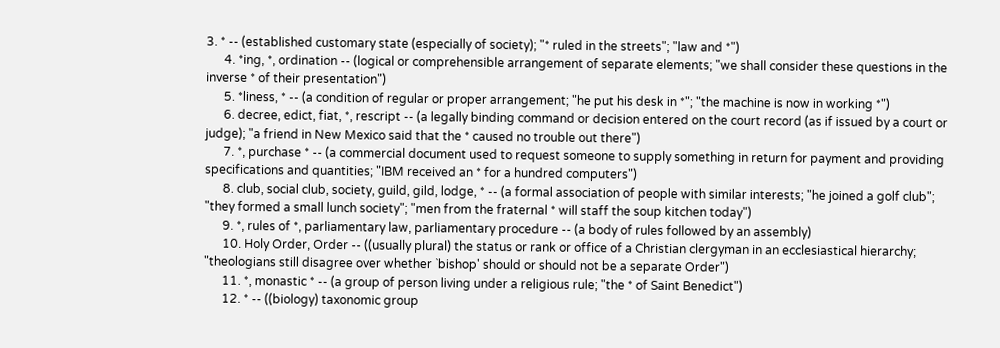3. * -- (established customary state (especially of society); "* ruled in the streets"; "law and *")
      4. *ing, *, ordination -- (logical or comprehensible arrangement of separate elements; "we shall consider these questions in the inverse * of their presentation")
      5. *liness, * -- (a condition of regular or proper arrangement; "he put his desk in *"; "the machine is now in working *")
      6. decree, edict, fiat, *, rescript -- (a legally binding command or decision entered on the court record (as if issued by a court or judge); "a friend in New Mexico said that the * caused no trouble out there")
      7. *, purchase * -- (a commercial document used to request someone to supply something in return for payment and providing specifications and quantities; "IBM received an * for a hundred computers")
      8. club, social club, society, guild, gild, lodge, * -- (a formal association of people with similar interests; "he joined a golf club"; "they formed a small lunch society"; "men from the fraternal * will staff the soup kitchen today")
      9. *, rules of *, parliamentary law, parliamentary procedure -- (a body of rules followed by an assembly)
      10. Holy Order, Order -- ((usually plural) the status or rank or office of a Christian clergyman in an ecclesiastical hierarchy; "theologians still disagree over whether `bishop' should or should not be a separate Order")
      11. *, monastic * -- (a group of person living under a religious rule; "the * of Saint Benedict")
      12. * -- ((biology) taxonomic group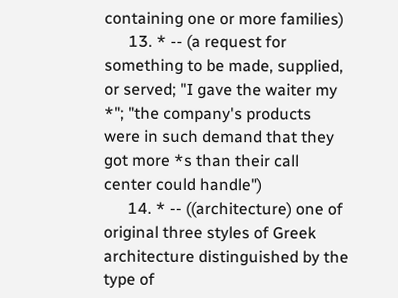containing one or more families)
      13. * -- (a request for something to be made, supplied, or served; "I gave the waiter my *"; "the company's products were in such demand that they got more *s than their call center could handle")
      14. * -- ((architecture) one of original three styles of Greek architecture distinguished by the type of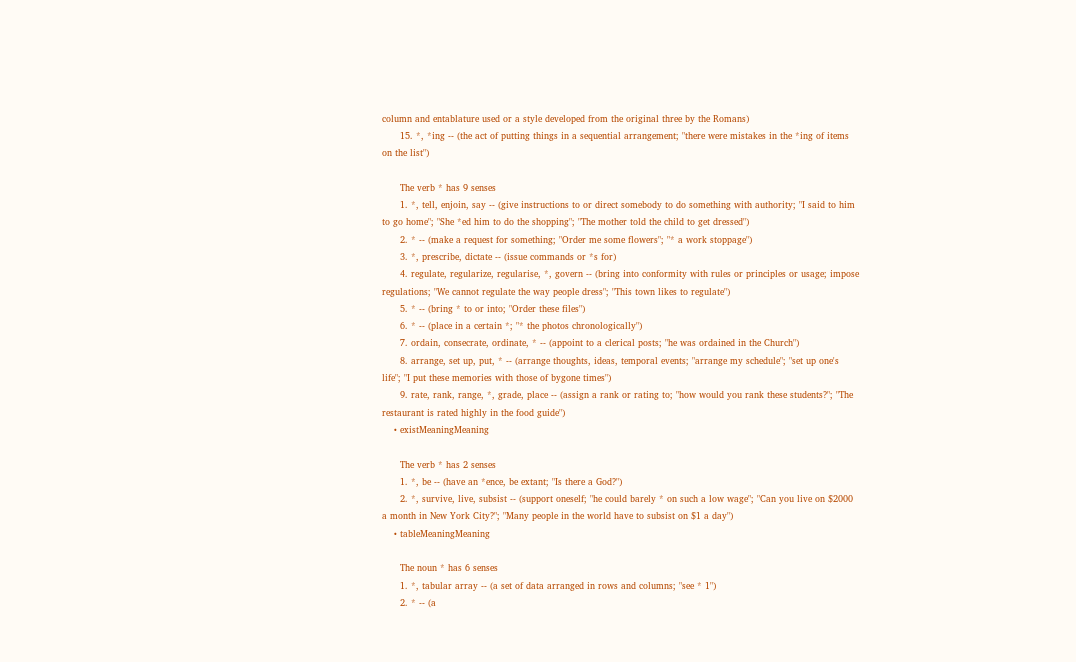column and entablature used or a style developed from the original three by the Romans)
      15. *, *ing -- (the act of putting things in a sequential arrangement; "there were mistakes in the *ing of items on the list")

      The verb * has 9 senses
      1. *, tell, enjoin, say -- (give instructions to or direct somebody to do something with authority; "I said to him to go home"; "She *ed him to do the shopping"; "The mother told the child to get dressed")
      2. * -- (make a request for something; "Order me some flowers"; "* a work stoppage")
      3. *, prescribe, dictate -- (issue commands or *s for)
      4. regulate, regularize, regularise, *, govern -- (bring into conformity with rules or principles or usage; impose regulations; "We cannot regulate the way people dress"; "This town likes to regulate")
      5. * -- (bring * to or into; "Order these files")
      6. * -- (place in a certain *; "* the photos chronologically")
      7. ordain, consecrate, ordinate, * -- (appoint to a clerical posts; "he was ordained in the Church")
      8. arrange, set up, put, * -- (arrange thoughts, ideas, temporal events; "arrange my schedule"; "set up one's life"; "I put these memories with those of bygone times")
      9. rate, rank, range, *, grade, place -- (assign a rank or rating to; "how would you rank these students?"; "The restaurant is rated highly in the food guide")
    • existMeaningMeaning

      The verb * has 2 senses
      1. *, be -- (have an *ence, be extant; "Is there a God?")
      2. *, survive, live, subsist -- (support oneself; "he could barely * on such a low wage"; "Can you live on $2000 a month in New York City?"; "Many people in the world have to subsist on $1 a day")
    • tableMeaningMeaning

      The noun * has 6 senses
      1. *, tabular array -- (a set of data arranged in rows and columns; "see * 1")
      2. * -- (a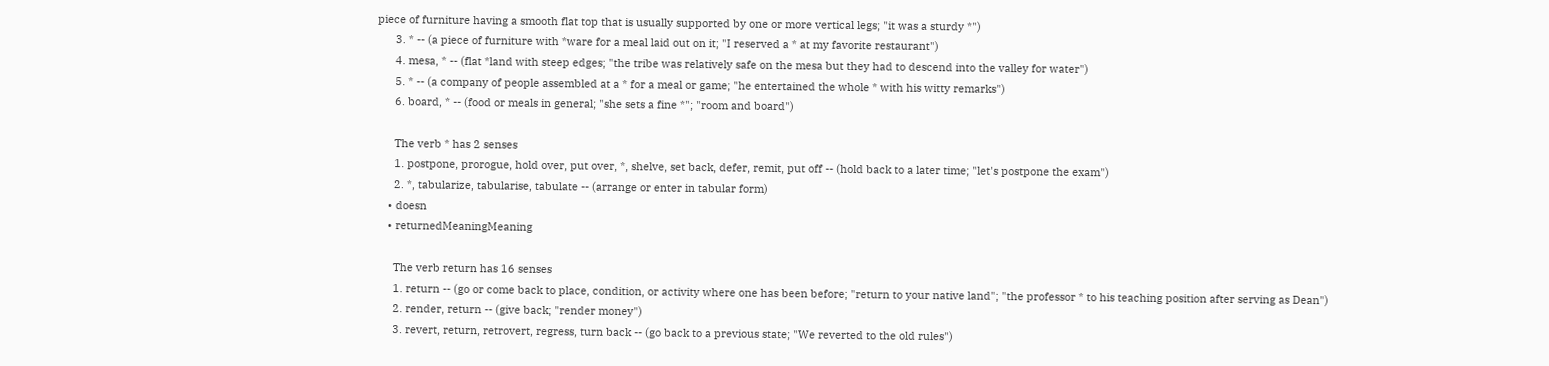piece of furniture having a smooth flat top that is usually supported by one or more vertical legs; "it was a sturdy *")
      3. * -- (a piece of furniture with *ware for a meal laid out on it; "I reserved a * at my favorite restaurant")
      4. mesa, * -- (flat *land with steep edges; "the tribe was relatively safe on the mesa but they had to descend into the valley for water")
      5. * -- (a company of people assembled at a * for a meal or game; "he entertained the whole * with his witty remarks")
      6. board, * -- (food or meals in general; "she sets a fine *"; "room and board")

      The verb * has 2 senses
      1. postpone, prorogue, hold over, put over, *, shelve, set back, defer, remit, put off -- (hold back to a later time; "let's postpone the exam")
      2. *, tabularize, tabularise, tabulate -- (arrange or enter in tabular form)
    • doesn
    • returnedMeaningMeaning

      The verb return has 16 senses
      1. return -- (go or come back to place, condition, or activity where one has been before; "return to your native land"; "the professor * to his teaching position after serving as Dean")
      2. render, return -- (give back; "render money")
      3. revert, return, retrovert, regress, turn back -- (go back to a previous state; "We reverted to the old rules")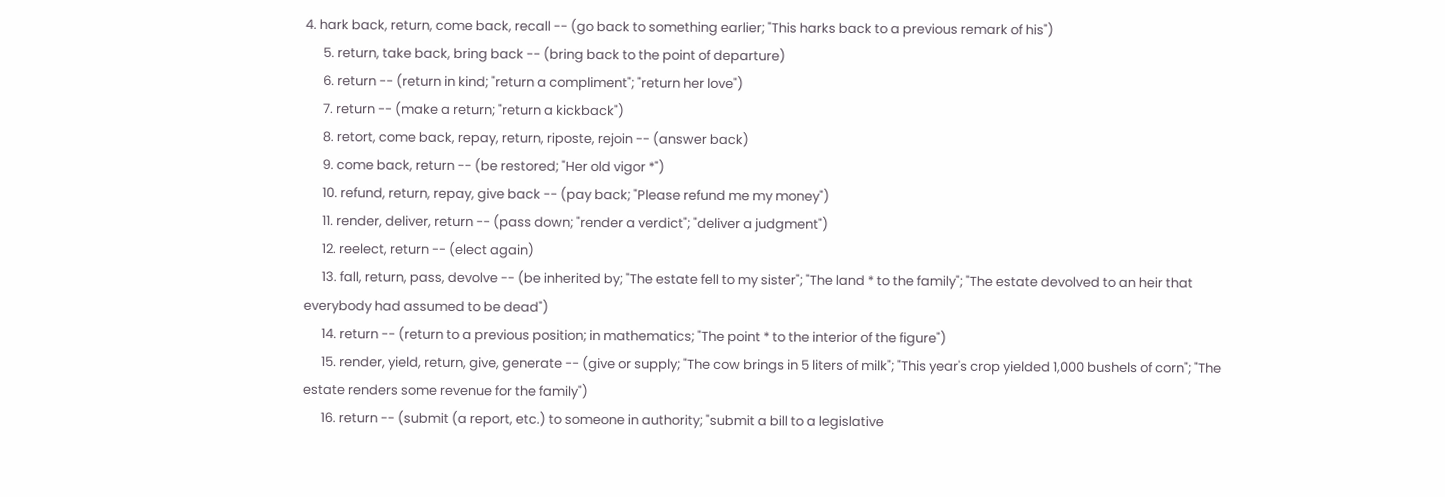4. hark back, return, come back, recall -- (go back to something earlier; "This harks back to a previous remark of his")
      5. return, take back, bring back -- (bring back to the point of departure)
      6. return -- (return in kind; "return a compliment"; "return her love")
      7. return -- (make a return; "return a kickback")
      8. retort, come back, repay, return, riposte, rejoin -- (answer back)
      9. come back, return -- (be restored; "Her old vigor *")
      10. refund, return, repay, give back -- (pay back; "Please refund me my money")
      11. render, deliver, return -- (pass down; "render a verdict"; "deliver a judgment")
      12. reelect, return -- (elect again)
      13. fall, return, pass, devolve -- (be inherited by; "The estate fell to my sister"; "The land * to the family"; "The estate devolved to an heir that everybody had assumed to be dead")
      14. return -- (return to a previous position; in mathematics; "The point * to the interior of the figure")
      15. render, yield, return, give, generate -- (give or supply; "The cow brings in 5 liters of milk"; "This year's crop yielded 1,000 bushels of corn"; "The estate renders some revenue for the family")
      16. return -- (submit (a report, etc.) to someone in authority; "submit a bill to a legislative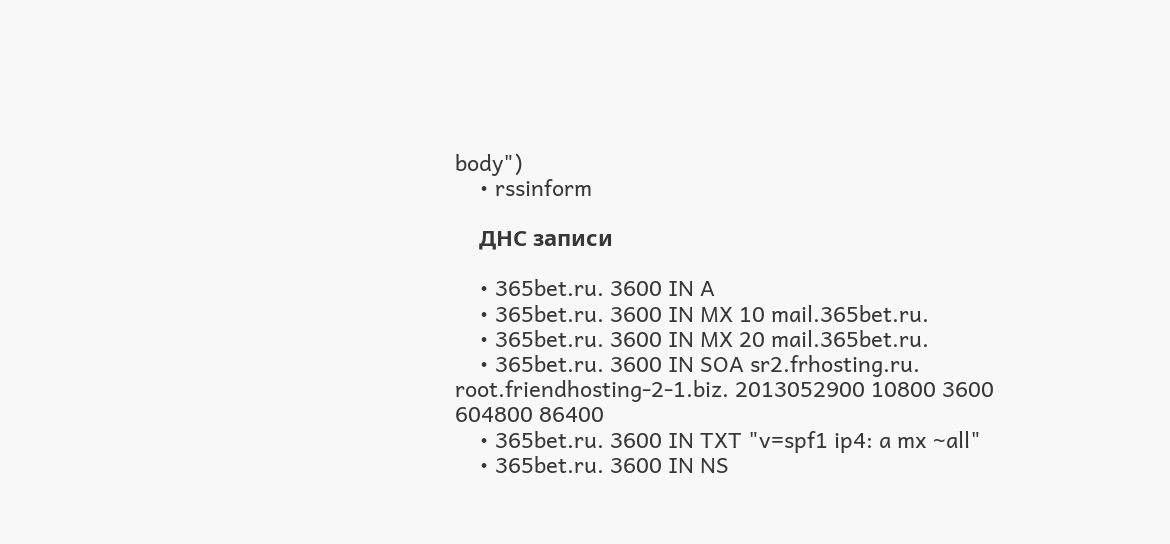body")
    • rssinform

    ДНС записи

    • 365bet.ru. 3600 IN A
    • 365bet.ru. 3600 IN MX 10 mail.365bet.ru.
    • 365bet.ru. 3600 IN MX 20 mail.365bet.ru.
    • 365bet.ru. 3600 IN SOA sr2.frhosting.ru. root.friendhosting-2-1.biz. 2013052900 10800 3600 604800 86400
    • 365bet.ru. 3600 IN TXT "v=spf1 ip4: a mx ~all"
    • 365bet.ru. 3600 IN NS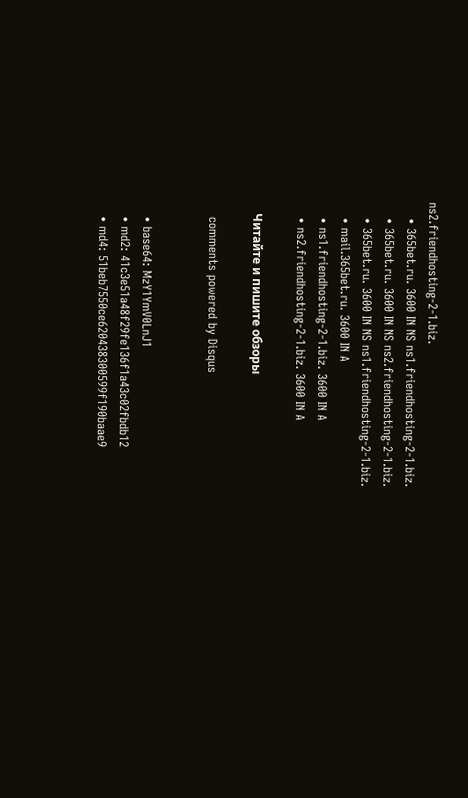ns2.friendhosting-2-1.biz.
    • 365bet.ru. 3600 IN NS ns1.friendhosting-2-1.biz.
    • 365bet.ru. 3600 IN NS ns2.friendhosting-2-1.biz.
    • 365bet.ru. 3600 IN NS ns1.friendhosting-2-1.biz.
    • mail.365bet.ru. 3600 IN A
    • ns1.friendhosting-2-1.biz. 3600 IN A
    • ns2.friendhosting-2-1.biz. 3600 IN A

    Читайте и пишите обзоры

    comments powered by Disqus


    • base64: MzY1YmV0LnJ1
    • md2: 41c3e51a48f29fe136f1a43c02fbdb12
    • md4: 51beb7550ce620438300599f190baae9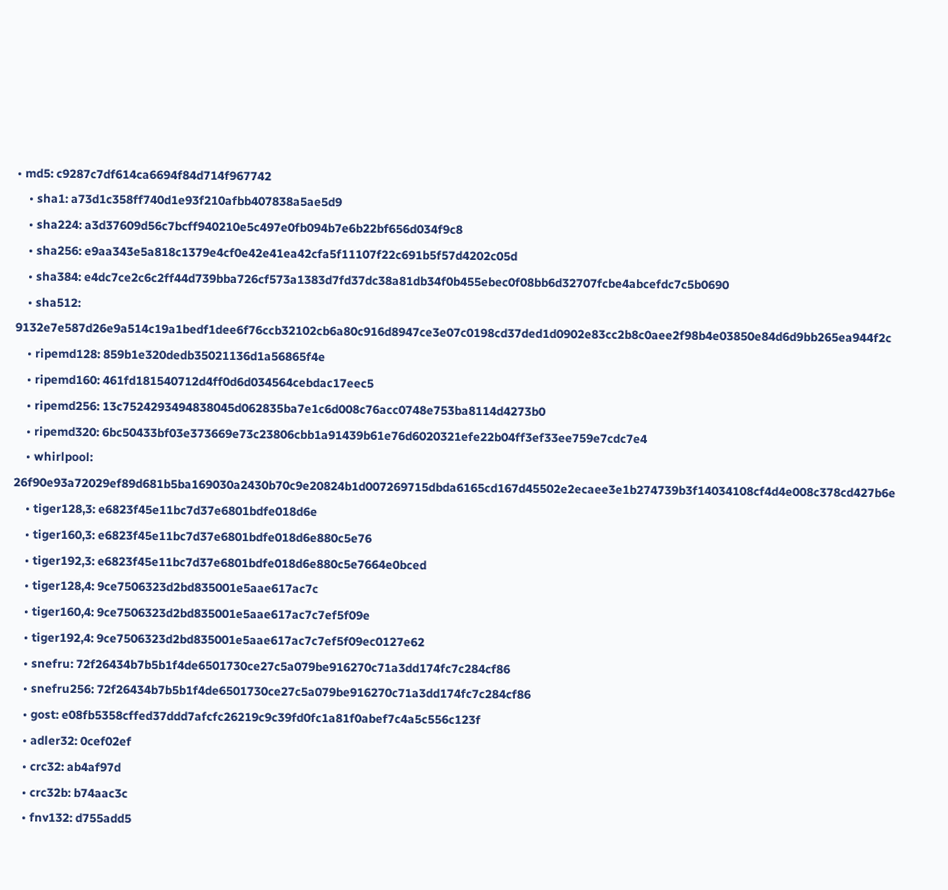• md5: c9287c7df614ca6694f84d714f967742
    • sha1: a73d1c358ff740d1e93f210afbb407838a5ae5d9
    • sha224: a3d37609d56c7bcff940210e5c497e0fb094b7e6b22bf656d034f9c8
    • sha256: e9aa343e5a818c1379e4cf0e42e41ea42cfa5f11107f22c691b5f57d4202c05d
    • sha384: e4dc7ce2c6c2ff44d739bba726cf573a1383d7fd37dc38a81db34f0b455ebec0f08bb6d32707fcbe4abcefdc7c5b0690
    • sha512: 9132e7e587d26e9a514c19a1bedf1dee6f76ccb32102cb6a80c916d8947ce3e07c0198cd37ded1d0902e83cc2b8c0aee2f98b4e03850e84d6d9bb265ea944f2c
    • ripemd128: 859b1e320dedb35021136d1a56865f4e
    • ripemd160: 461fd181540712d4ff0d6d034564cebdac17eec5
    • ripemd256: 13c7524293494838045d062835ba7e1c6d008c76acc0748e753ba8114d4273b0
    • ripemd320: 6bc50433bf03e373669e73c23806cbb1a91439b61e76d6020321efe22b04ff3ef33ee759e7cdc7e4
    • whirlpool: 26f90e93a72029ef89d681b5ba169030a2430b70c9e20824b1d007269715dbda6165cd167d45502e2ecaee3e1b274739b3f14034108cf4d4e008c378cd427b6e
    • tiger128,3: e6823f45e11bc7d37e6801bdfe018d6e
    • tiger160,3: e6823f45e11bc7d37e6801bdfe018d6e880c5e76
    • tiger192,3: e6823f45e11bc7d37e6801bdfe018d6e880c5e7664e0bced
    • tiger128,4: 9ce7506323d2bd835001e5aae617ac7c
    • tiger160,4: 9ce7506323d2bd835001e5aae617ac7c7ef5f09e
    • tiger192,4: 9ce7506323d2bd835001e5aae617ac7c7ef5f09ec0127e62
    • snefru: 72f26434b7b5b1f4de6501730ce27c5a079be916270c71a3dd174fc7c284cf86
    • snefru256: 72f26434b7b5b1f4de6501730ce27c5a079be916270c71a3dd174fc7c284cf86
    • gost: e08fb5358cffed37ddd7afcfc26219c9c39fd0fc1a81f0abef7c4a5c556c123f
    • adler32: 0cef02ef
    • crc32: ab4af97d
    • crc32b: b74aac3c
    • fnv132: d755add5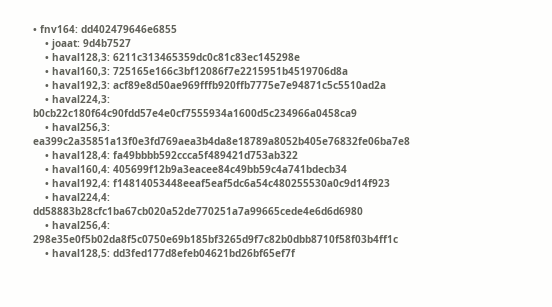• fnv164: dd402479646e6855
    • joaat: 9d4b7527
    • haval128,3: 6211c313465359dc0c81c83ec145298e
    • haval160,3: 725165e166c3bf12086f7e2215951b4519706d8a
    • haval192,3: acf89e8d50ae969fffb920ffb7775e7e94871c5c5510ad2a
    • haval224,3: b0cb22c180f64c90fdd57e4e0cf7555934a1600d5c234966a0458ca9
    • haval256,3: ea399c2a35851a13f0e3fd769aea3b4da8e18789a8052b405e76832fe06ba7e8
    • haval128,4: fa49bbbb592ccca5f489421d753ab322
    • haval160,4: 405699f12b9a3eacee84c49bb59c4a741bdecb34
    • haval192,4: f14814053448eeaf5eaf5dc6a54c480255530a0c9d14f923
    • haval224,4: dd58883b28cfc1ba67cb020a52de770251a7a99665cede4e6d6d6980
    • haval256,4: 298e35e0f5b02da8f5c0750e69b185bf3265d9f7c82b0dbb8710f58f03b4ff1c
    • haval128,5: dd3fed177d8efeb04621bd26bf65ef7f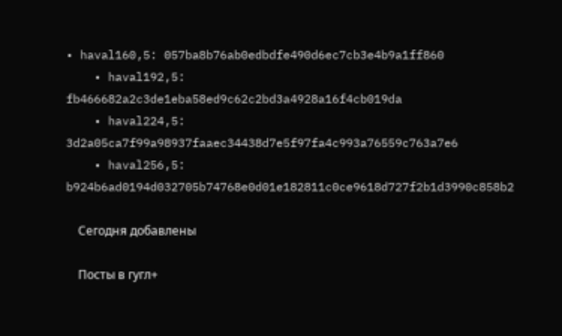• haval160,5: 057ba8b76ab0edbdfe490d6ec7cb3e4b9a1ff860
    • haval192,5: fb466682a2c3de1eba58ed9c62c2bd3a4928a16f4cb019da
    • haval224,5: 3d2a05ca7f99a98937faaec34438d7e5f97fa4c993a76559c763a7e6
    • haval256,5: b924b6ad0194d032705b74768e0d01e182811c0ce9618d727f2b1d3990c858b2

    Сегодня добавлены

    Посты в гугл+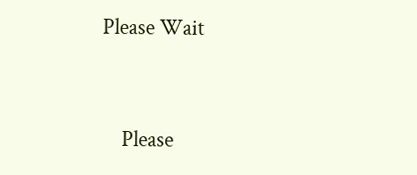Please Wait


    Please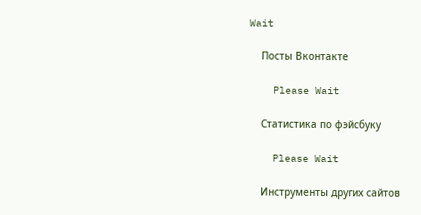Wait

    Посты Вконтакте

    Please Wait

    Статистика по фэйсбуку

    Please Wait

    Инструменты других сайтов